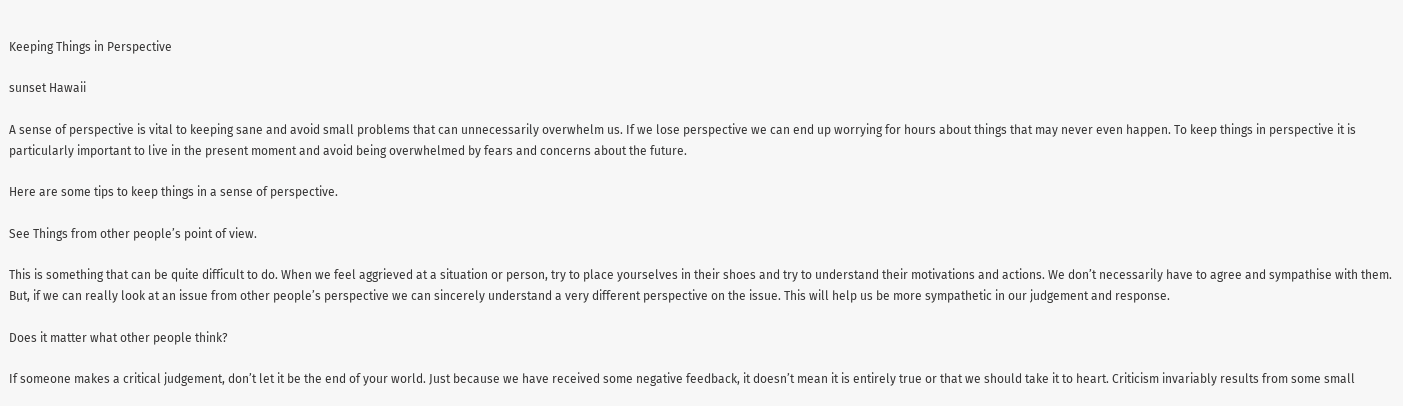Keeping Things in Perspective

sunset Hawaii

A sense of perspective is vital to keeping sane and avoid small problems that can unnecessarily overwhelm us. If we lose perspective we can end up worrying for hours about things that may never even happen. To keep things in perspective it is particularly important to live in the present moment and avoid being overwhelmed by fears and concerns about the future.

Here are some tips to keep things in a sense of perspective.

See Things from other people’s point of view.

This is something that can be quite difficult to do. When we feel aggrieved at a situation or person, try to place yourselves in their shoes and try to understand their motivations and actions. We don’t necessarily have to agree and sympathise with them. But, if we can really look at an issue from other people’s perspective we can sincerely understand a very different perspective on the issue. This will help us be more sympathetic in our judgement and response.

Does it matter what other people think?

If someone makes a critical judgement, don’t let it be the end of your world. Just because we have received some negative feedback, it doesn’t mean it is entirely true or that we should take it to heart. Criticism invariably results from some small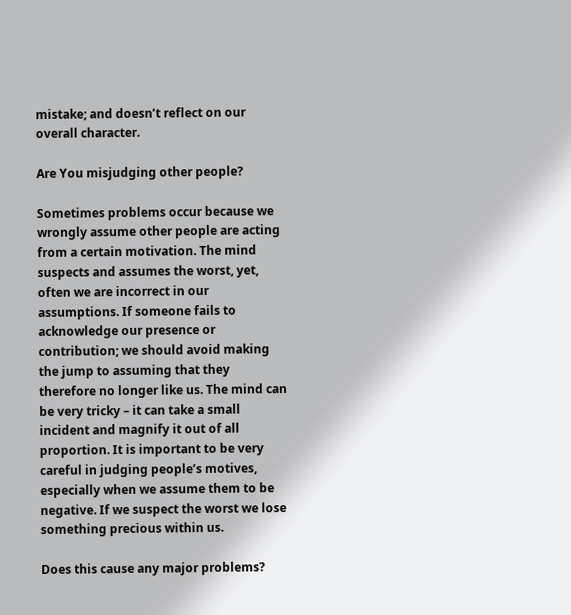mistake; and doesn’t reflect on our overall character.

Are You misjudging other people?

Sometimes problems occur because we wrongly assume other people are acting from a certain motivation. The mind suspects and assumes the worst, yet, often we are incorrect in our assumptions. If someone fails to acknowledge our presence or contribution; we should avoid making the jump to assuming that they therefore no longer like us. The mind can be very tricky – it can take a small incident and magnify it out of all proportion. It is important to be very careful in judging people’s motives, especially when we assume them to be negative. If we suspect the worst we lose something precious within us.

Does this cause any major problems?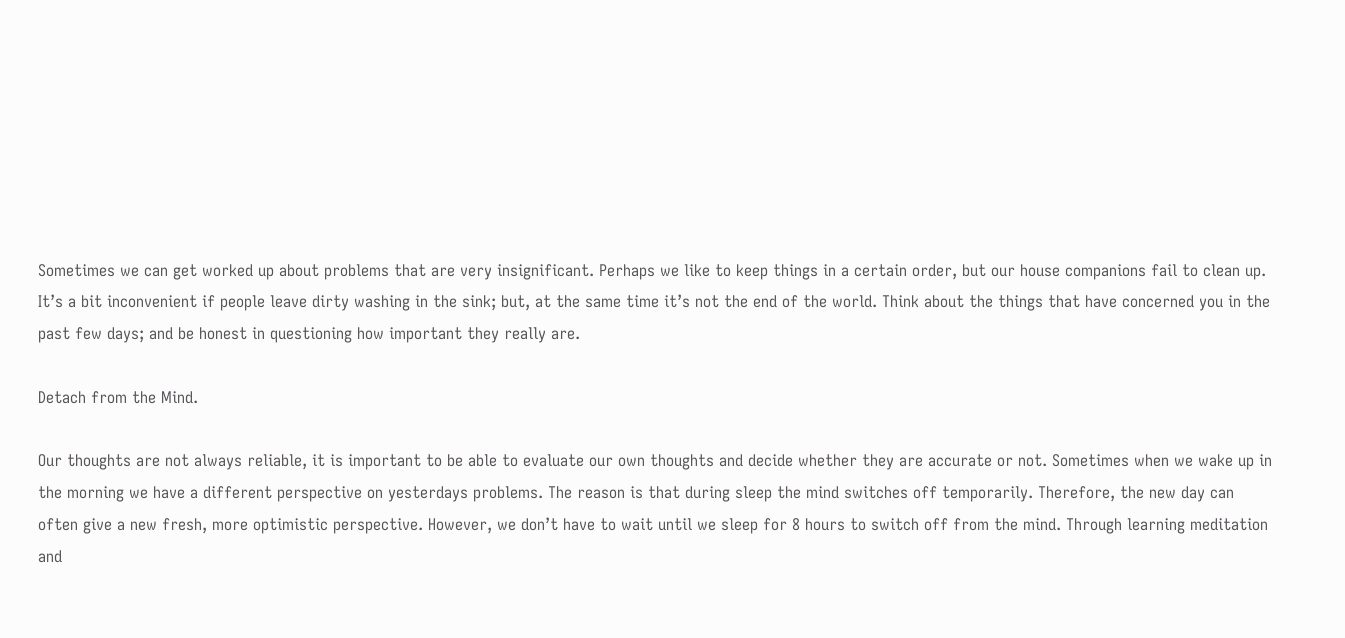Sometimes we can get worked up about problems that are very insignificant. Perhaps we like to keep things in a certain order, but our house companions fail to clean up. It’s a bit inconvenient if people leave dirty washing in the sink; but, at the same time it’s not the end of the world. Think about the things that have concerned you in the past few days; and be honest in questioning how important they really are.

Detach from the Mind.

Our thoughts are not always reliable, it is important to be able to evaluate our own thoughts and decide whether they are accurate or not. Sometimes when we wake up in the morning we have a different perspective on yesterdays problems. The reason is that during sleep the mind switches off temporarily. Therefore, the new day can often give a new fresh, more optimistic perspective. However, we don’t have to wait until we sleep for 8 hours to switch off from the mind. Through learning meditation and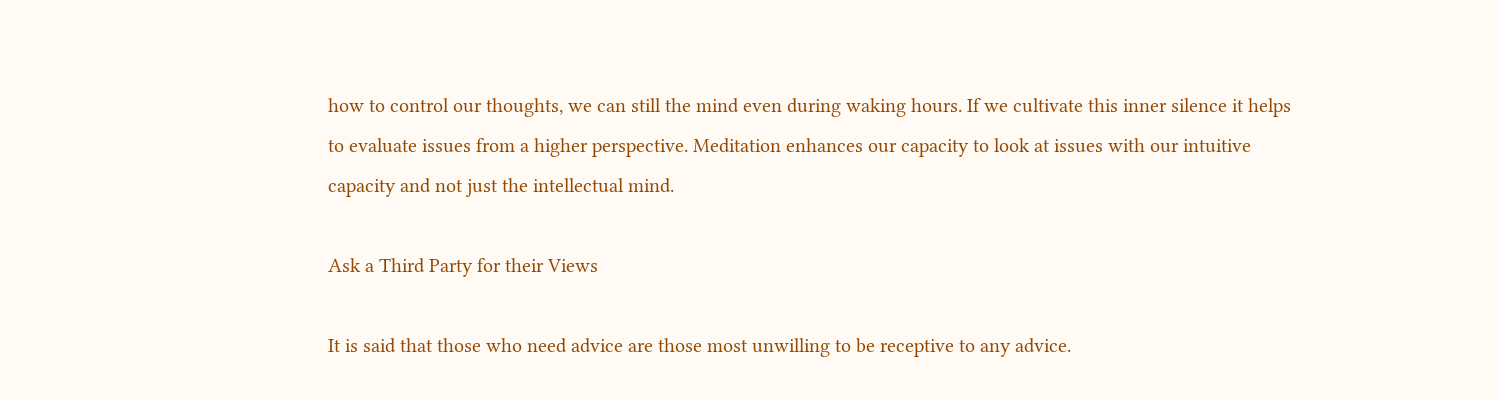how to control our thoughts, we can still the mind even during waking hours. If we cultivate this inner silence it helps to evaluate issues from a higher perspective. Meditation enhances our capacity to look at issues with our intuitive capacity and not just the intellectual mind.

Ask a Third Party for their Views

It is said that those who need advice are those most unwilling to be receptive to any advice.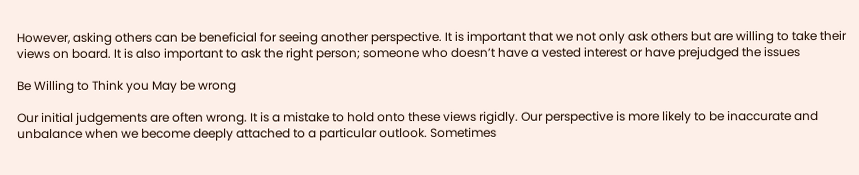However, asking others can be beneficial for seeing another perspective. It is important that we not only ask others but are willing to take their views on board. It is also important to ask the right person; someone who doesn’t have a vested interest or have prejudged the issues

Be Willing to Think you May be wrong

Our initial judgements are often wrong. It is a mistake to hold onto these views rigidly. Our perspective is more likely to be inaccurate and unbalance when we become deeply attached to a particular outlook. Sometimes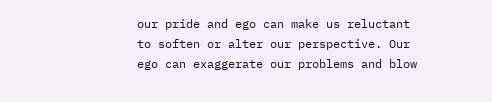our pride and ego can make us reluctant to soften or alter our perspective. Our ego can exaggerate our problems and blow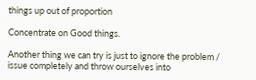things up out of proportion

Concentrate on Good things.

Another thing we can try is just to ignore the problem / issue completely and throw ourselves into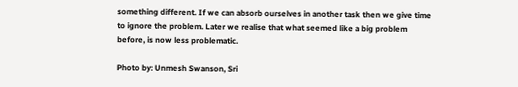something different. If we can absorb ourselves in another task then we give time to ignore the problem. Later we realise that what seemed like a big problem before, is now less problematic.

Photo by: Unmesh Swanson, Sri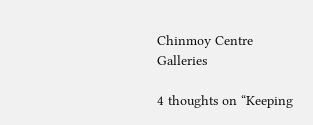Chinmoy Centre Galleries

4 thoughts on “Keeping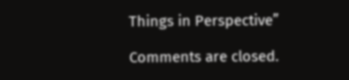Things in Perspective”

Comments are closed.